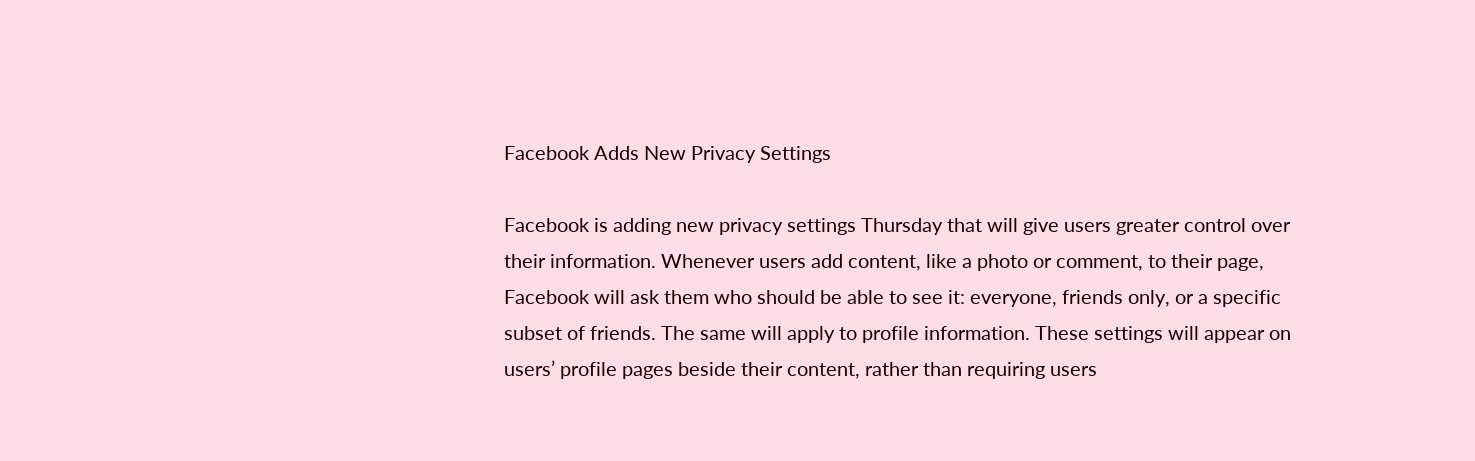Facebook Adds New Privacy Settings

Facebook is adding new privacy settings Thursday that will give users greater control over their information. Whenever users add content, like a photo or comment, to their page, Facebook will ask them who should be able to see it: everyone, friends only, or a specific subset of friends. The same will apply to profile information. These settings will appear on users’ profile pages beside their content, rather than requiring users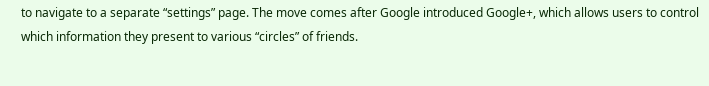to navigate to a separate “settings” page. The move comes after Google introduced Google+, which allows users to control which information they present to various “circles” of friends.